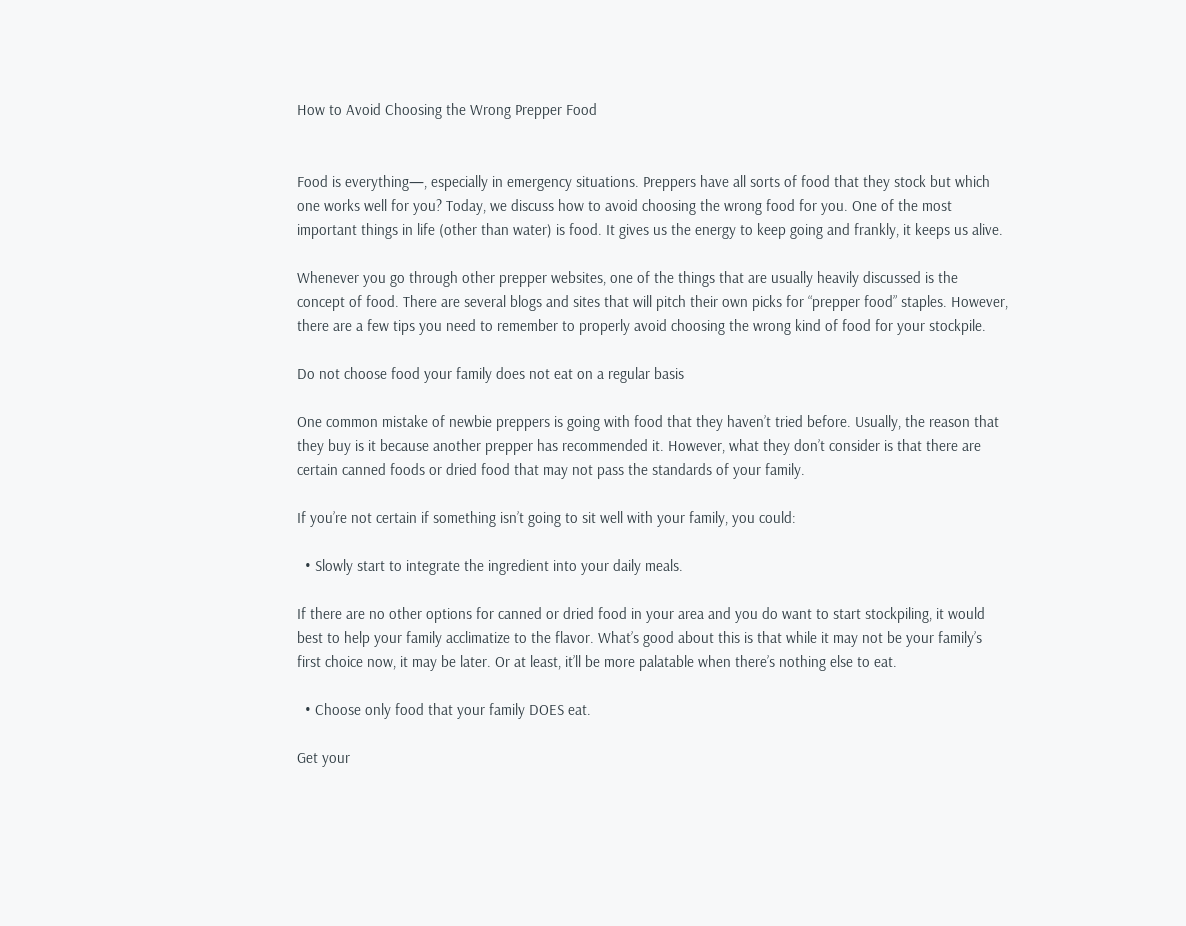How to Avoid Choosing the Wrong Prepper Food


Food is everything—, especially in emergency situations. Preppers have all sorts of food that they stock but which one works well for you? Today, we discuss how to avoid choosing the wrong food for you. One of the most important things in life (other than water) is food. It gives us the energy to keep going and frankly, it keeps us alive.

Whenever you go through other prepper websites, one of the things that are usually heavily discussed is the concept of food. There are several blogs and sites that will pitch their own picks for “prepper food” staples. However, there are a few tips you need to remember to properly avoid choosing the wrong kind of food for your stockpile.

Do not choose food your family does not eat on a regular basis

One common mistake of newbie preppers is going with food that they haven’t tried before. Usually, the reason that they buy is it because another prepper has recommended it. However, what they don’t consider is that there are certain canned foods or dried food that may not pass the standards of your family.

If you’re not certain if something isn’t going to sit well with your family, you could:

  • Slowly start to integrate the ingredient into your daily meals.

If there are no other options for canned or dried food in your area and you do want to start stockpiling, it would best to help your family acclimatize to the flavor. What’s good about this is that while it may not be your family’s first choice now, it may be later. Or at least, it’ll be more palatable when there’s nothing else to eat.

  • Choose only food that your family DOES eat.

Get your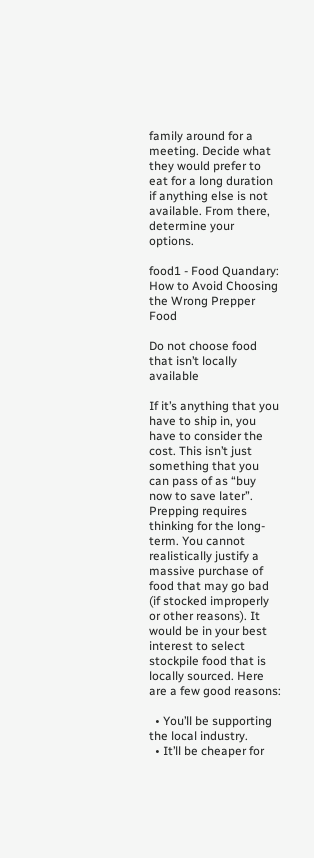family around for a meeting. Decide what they would prefer to eat for a long duration if anything else is not available. From there, determine your options.

food1 - Food Quandary: How to Avoid Choosing the Wrong Prepper Food

Do not choose food that isn’t locally available

If it’s anything that you have to ship in, you have to consider the cost. This isn’t just something that you can pass of as “buy now to save later”. Prepping requires thinking for the long-term. You cannot realistically justify a massive purchase of food that may go bad (if stocked improperly or other reasons). It would be in your best interest to select stockpile food that is locally sourced. Here are a few good reasons:

  • You’ll be supporting the local industry.
  • It’ll be cheaper for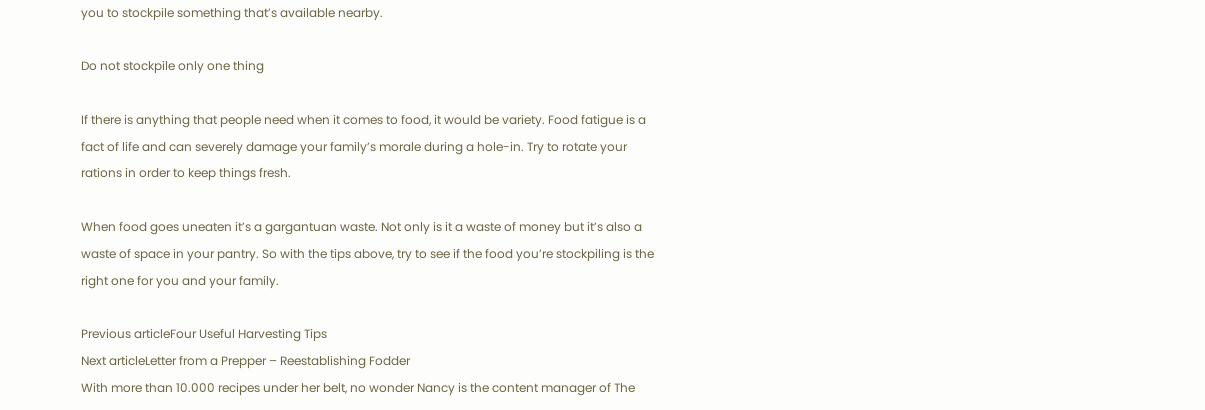you to stockpile something that’s available nearby.

Do not stockpile only one thing

If there is anything that people need when it comes to food, it would be variety. Food fatigue is a fact of life and can severely damage your family’s morale during a hole-in. Try to rotate your rations in order to keep things fresh.

When food goes uneaten it’s a gargantuan waste. Not only is it a waste of money but it’s also a waste of space in your pantry. So with the tips above, try to see if the food you’re stockpiling is the right one for you and your family.

Previous articleFour Useful Harvesting Tips
Next articleLetter from a Prepper – Reestablishing Fodder
With more than 10.000 recipes under her belt, no wonder Nancy is the content manager of The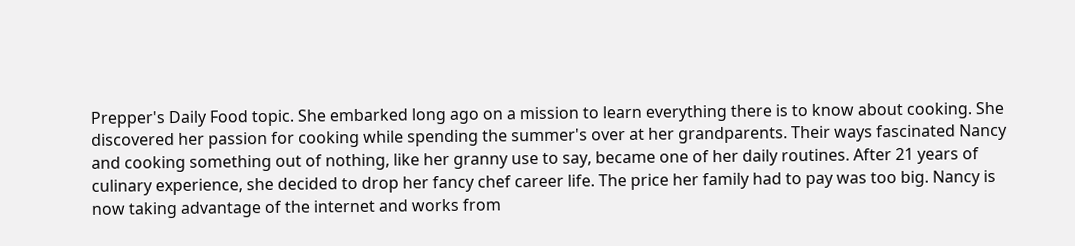Prepper's Daily Food topic. She embarked long ago on a mission to learn everything there is to know about cooking. She discovered her passion for cooking while spending the summer's over at her grandparents. Their ways fascinated Nancy and cooking something out of nothing, like her granny use to say, became one of her daily routines. After 21 years of culinary experience, she decided to drop her fancy chef career life. The price her family had to pay was too big. Nancy is now taking advantage of the internet and works from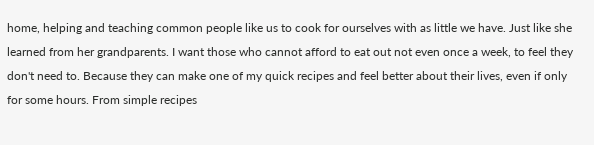home, helping and teaching common people like us to cook for ourselves with as little we have. Just like she learned from her grandparents. I want those who cannot afford to eat out not even once a week, to feel they don't need to. Because they can make one of my quick recipes and feel better about their lives, even if only for some hours. From simple recipes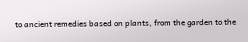to ancient remedies based on plants, from the garden to the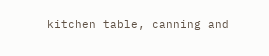kitchen table, canning and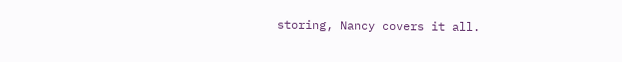storing, Nancy covers it all.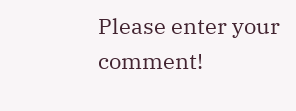Please enter your comment!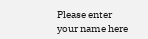Please enter your name here